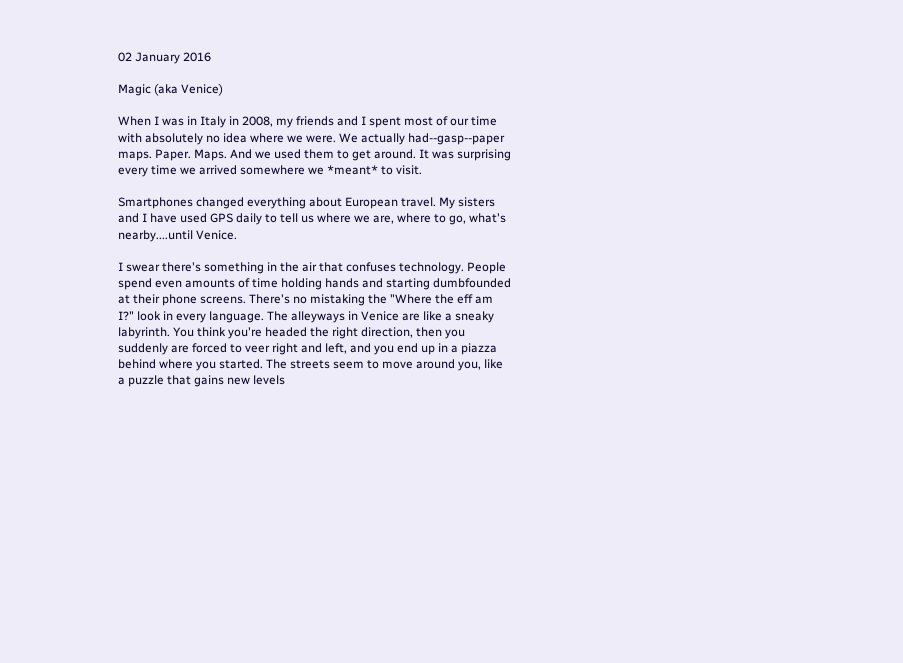02 January 2016

Magic (aka Venice)

When I was in Italy in 2008, my friends and I spent most of our time with absolutely no idea where we were. We actually had--gasp--paper maps. Paper. Maps. And we used them to get around. It was surprising every time we arrived somewhere we *meant* to visit.

Smartphones changed everything about European travel. My sisters and I have used GPS daily to tell us where we are, where to go, what's nearby....until Venice.

I swear there's something in the air that confuses technology. People spend even amounts of time holding hands and starting dumbfounded at their phone screens. There's no mistaking the "Where the eff am I?" look in every language. The alleyways in Venice are like a sneaky labyrinth. You think you're headed the right direction, then you suddenly are forced to veer right and left, and you end up in a piazza behind where you started. The streets seem to move around you, like a puzzle that gains new levels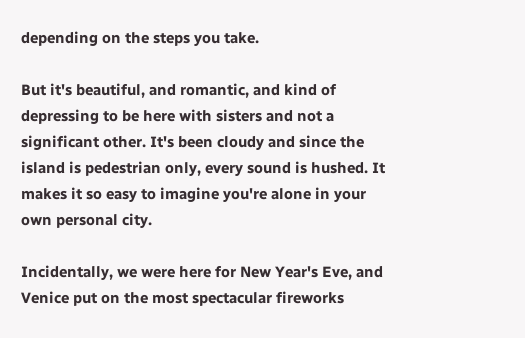depending on the steps you take.

But it's beautiful, and romantic, and kind of depressing to be here with sisters and not a significant other. It's been cloudy and since the island is pedestrian only, every sound is hushed. It makes it so easy to imagine you're alone in your own personal city.

Incidentally, we were here for New Year's Eve, and Venice put on the most spectacular fireworks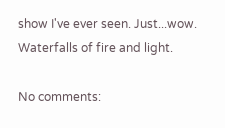show I've ever seen. Just...wow. Waterfalls of fire and light.

No comments: